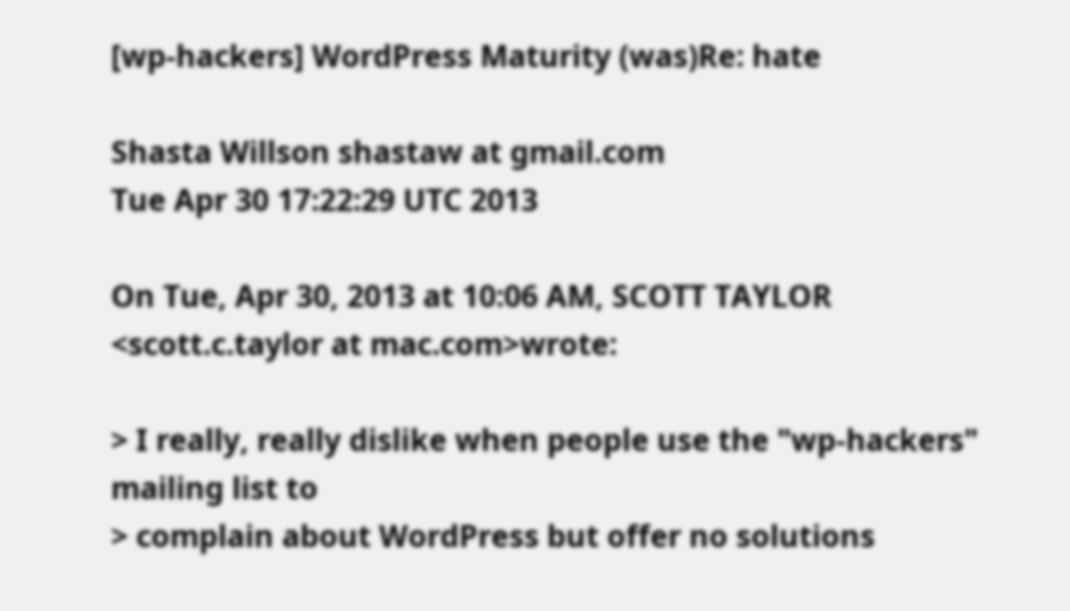[wp-hackers] WordPress Maturity (was)Re: hate

Shasta Willson shastaw at gmail.com
Tue Apr 30 17:22:29 UTC 2013

On Tue, Apr 30, 2013 at 10:06 AM, SCOTT TAYLOR <scott.c.taylor at mac.com>wrote:

> I really, really dislike when people use the "wp-hackers" mailing list to
> complain about WordPress but offer no solutions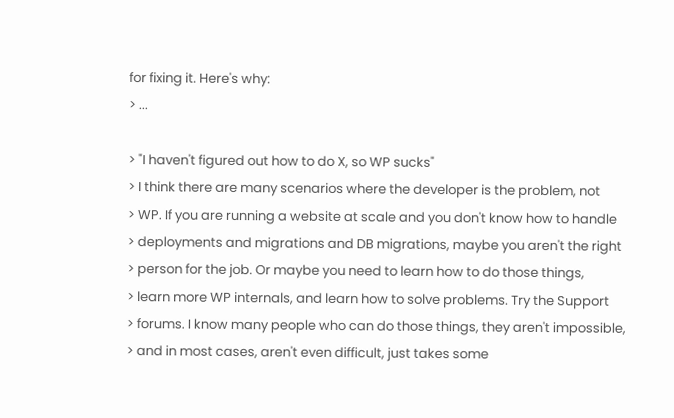for fixing it. Here's why:
> ...

> "I haven't figured out how to do X, so WP sucks"
> I think there are many scenarios where the developer is the problem, not
> WP. If you are running a website at scale and you don't know how to handle
> deployments and migrations and DB migrations, maybe you aren't the right
> person for the job. Or maybe you need to learn how to do those things,
> learn more WP internals, and learn how to solve problems. Try the Support
> forums. I know many people who can do those things, they aren't impossible,
> and in most cases, aren't even difficult, just takes some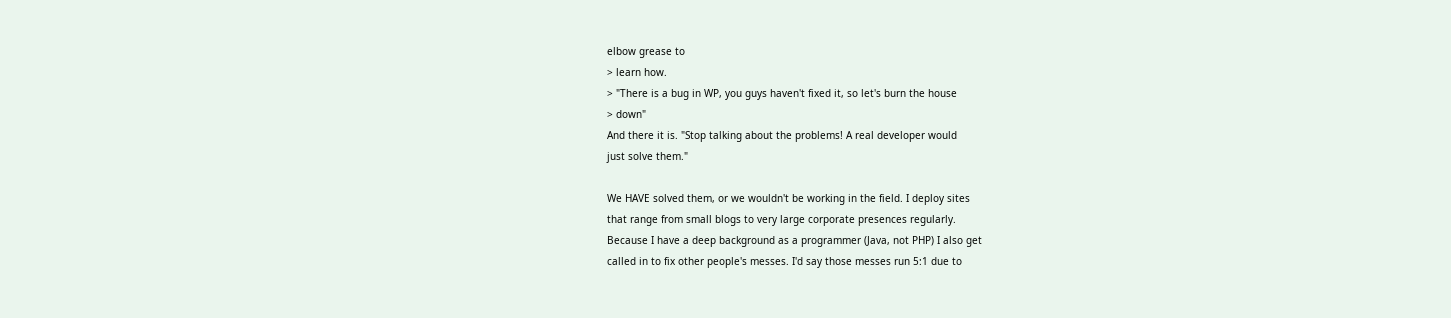elbow grease to
> learn how.
> "There is a bug in WP, you guys haven't fixed it, so let's burn the house
> down"
And there it is. "Stop talking about the problems! A real developer would
just solve them."

We HAVE solved them, or we wouldn't be working in the field. I deploy sites
that range from small blogs to very large corporate presences regularly.
Because I have a deep background as a programmer (Java, not PHP) I also get
called in to fix other people's messes. I'd say those messes run 5:1 due to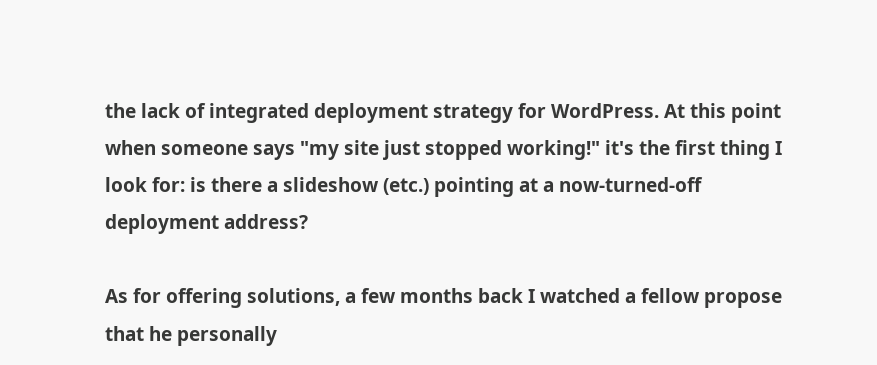the lack of integrated deployment strategy for WordPress. At this point
when someone says "my site just stopped working!" it's the first thing I
look for: is there a slideshow (etc.) pointing at a now-turned-off
deployment address?

As for offering solutions, a few months back I watched a fellow propose
that he personally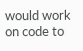would work on code to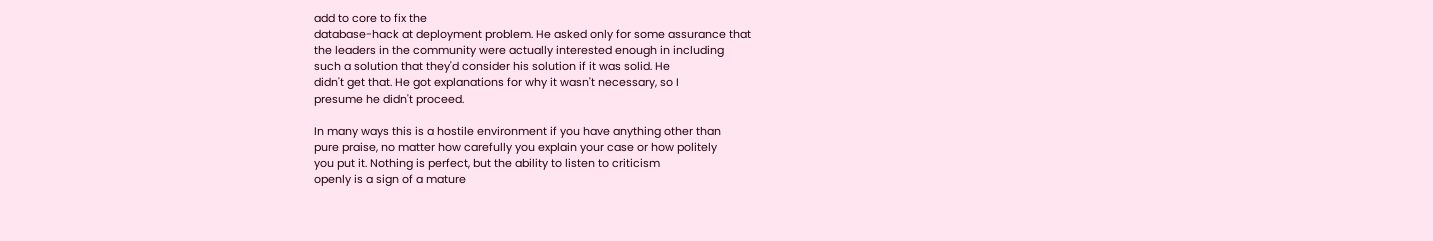add to core to fix the
database-hack at deployment problem. He asked only for some assurance that
the leaders in the community were actually interested enough in including
such a solution that they'd consider his solution if it was solid. He
didn't get that. He got explanations for why it wasn't necessary, so I
presume he didn't proceed.

In many ways this is a hostile environment if you have anything other than
pure praise, no matter how carefully you explain your case or how politely
you put it. Nothing is perfect, but the ability to listen to criticism
openly is a sign of a mature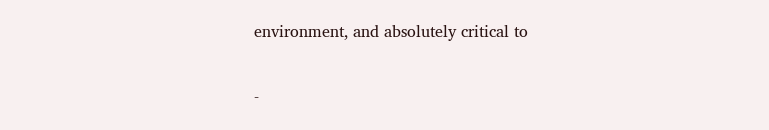environment, and absolutely critical to

-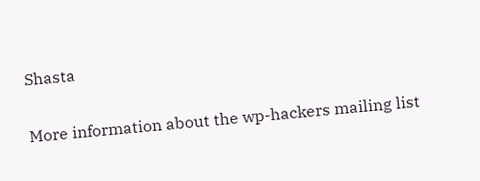Shasta

More information about the wp-hackers mailing list